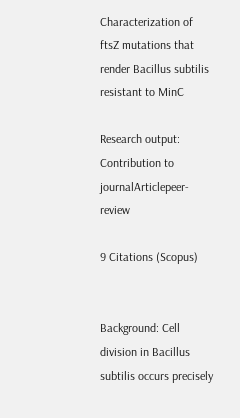Characterization of ftsZ mutations that render Bacillus subtilis resistant to MinC

Research output: Contribution to journalArticlepeer-review

9 Citations (Scopus)


Background: Cell division in Bacillus subtilis occurs precisely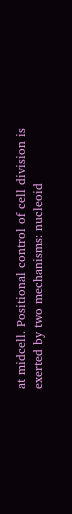at midcell. Positional control of cell division is exerted by two mechanisms: nucleoid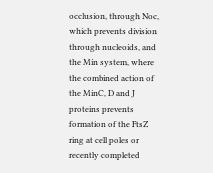occlusion, through Noc, which prevents division through nucleoids, and the Min system, where the combined action of the MinC, D and J proteins prevents formation of the FtsZ ring at cell poles or recently completed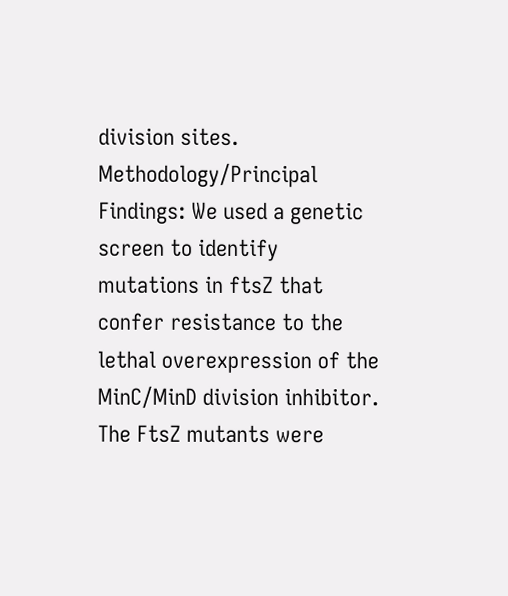division sites. Methodology/Principal Findings: We used a genetic screen to identify mutations in ftsZ that confer resistance to the lethal overexpression of the MinC/MinD division inhibitor. The FtsZ mutants were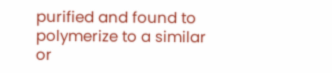purified and found to polymerize to a similar or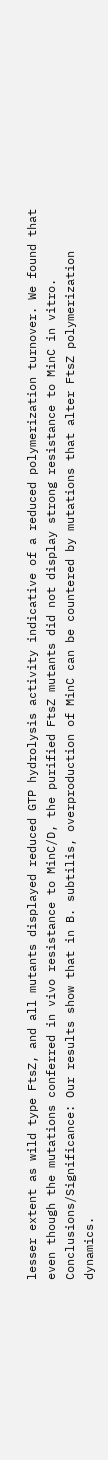lesser extent as wild type FtsZ, and all mutants displayed reduced GTP hydrolysis activity indicative of a reduced polymerization turnover. We found that even though the mutations conferred in vivo resistance to MinC/D, the purified FtsZ mutants did not display strong resistance to MinC in vitro. Conclusions/Significance: Our results show that in B. subtilis, overproduction of MinC can be countered by mutations that alter FtsZ polymerization dynamics.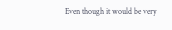Even though it would be very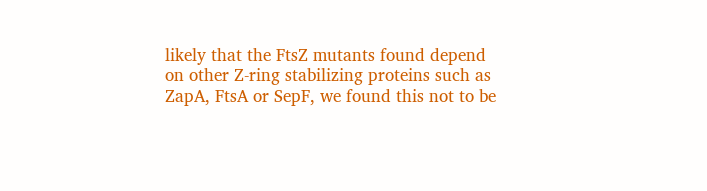likely that the FtsZ mutants found depend on other Z-ring stabilizing proteins such as ZapA, FtsA or SepF, we found this not to be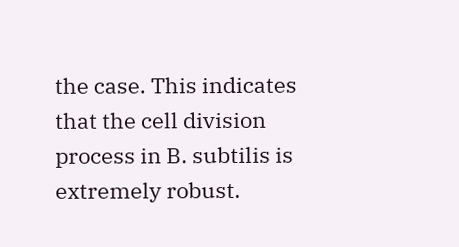the case. This indicates that the cell division process in B. subtilis is extremely robust.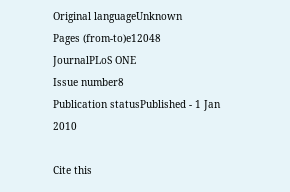Original languageUnknown
Pages (from-to)e12048
JournalPLoS ONE
Issue number8
Publication statusPublished - 1 Jan 2010

Cite this